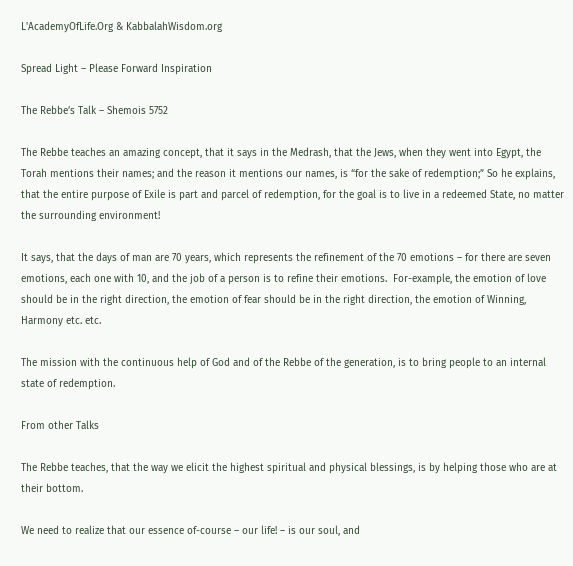L'AcademyOfLife.Org & KabbalahWisdom.org

Spread Light – Please Forward Inspiration

The Rebbe’s Talk – Shemois 5752

The Rebbe teaches an amazing concept, that it says in the Medrash, that the Jews, when they went into Egypt, the Torah mentions their names; and the reason it mentions our names, is “for the sake of redemption;” So he explains, that the entire purpose of Exile is part and parcel of redemption, for the goal is to live in a redeemed State, no matter the surrounding environment!

It says, that the days of man are 70 years, which represents the refinement of the 70 emotions – for there are seven emotions, each one with 10, and the job of a person is to refine their emotions.  For-example, the emotion of love should be in the right direction, the emotion of fear should be in the right direction, the emotion of Winning, Harmony etc. etc.

The mission with the continuous help of God and of the Rebbe of the generation, is to bring people to an internal state of redemption.

From other Talks

The Rebbe teaches, that the way we elicit the highest spiritual and physical blessings, is by helping those who are at their bottom.

We need to realize that our essence of-course – our life! – is our soul, and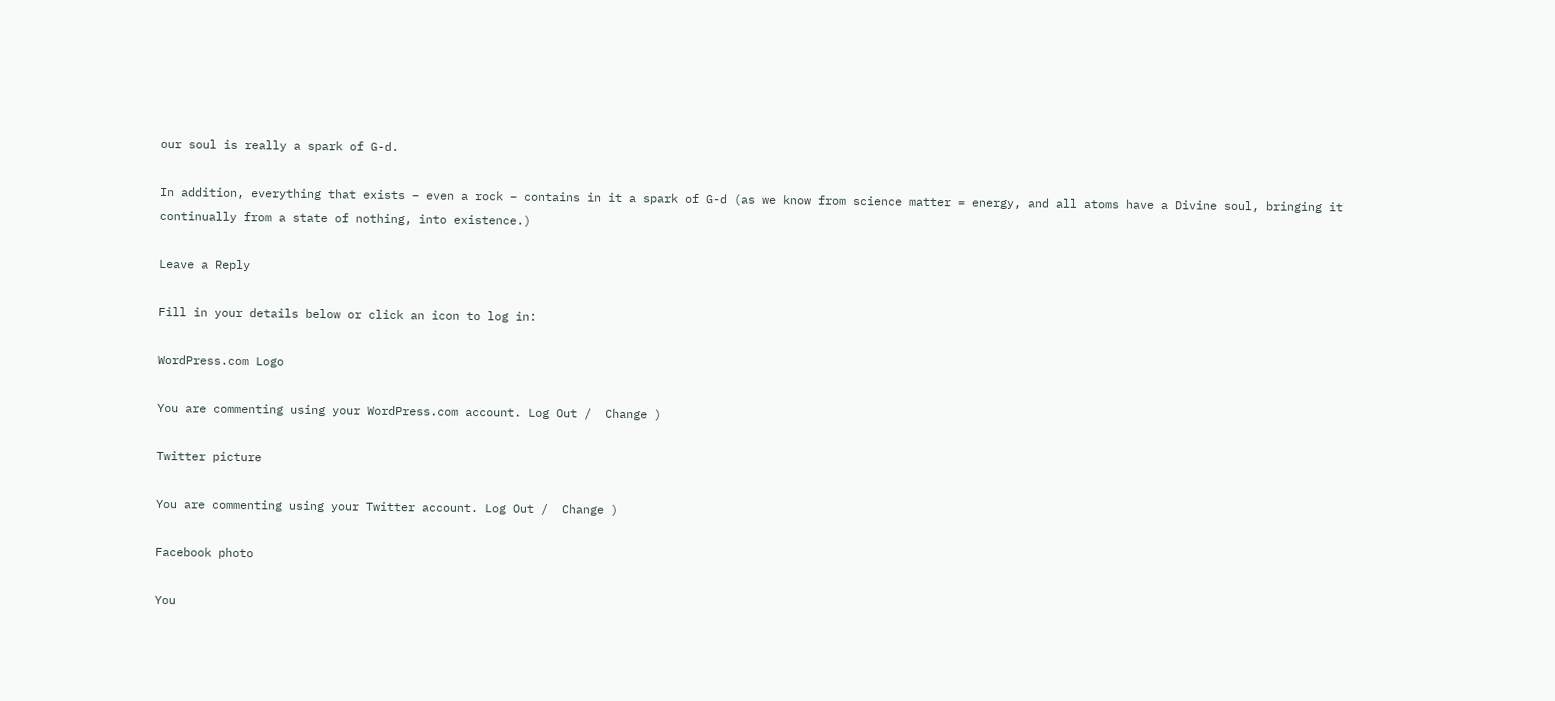our soul is really a spark of G-d.

In addition, everything that exists – even a rock – contains in it a spark of G-d (as we know from science matter = energy, and all atoms have a Divine soul, bringing it continually from a state of nothing, into existence.)

Leave a Reply

Fill in your details below or click an icon to log in:

WordPress.com Logo

You are commenting using your WordPress.com account. Log Out /  Change )

Twitter picture

You are commenting using your Twitter account. Log Out /  Change )

Facebook photo

You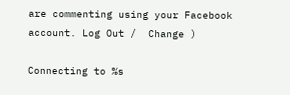are commenting using your Facebook account. Log Out /  Change )

Connecting to %s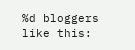%d bloggers like this: